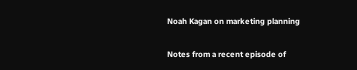Noah Kagan on marketing planning

Notes from a recent episode of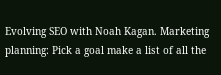Evolving SEO with Noah Kagan. Marketing planning: Pick a goal make a list of all the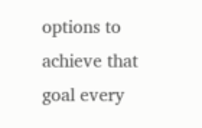options to achieve that goal every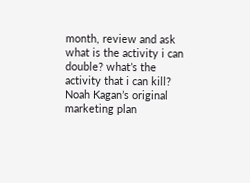month, review and ask what is the activity i can double? what’s the activity that i can kill? Noah Kagan’s original marketing plan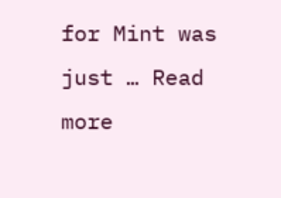for Mint was just … Read more